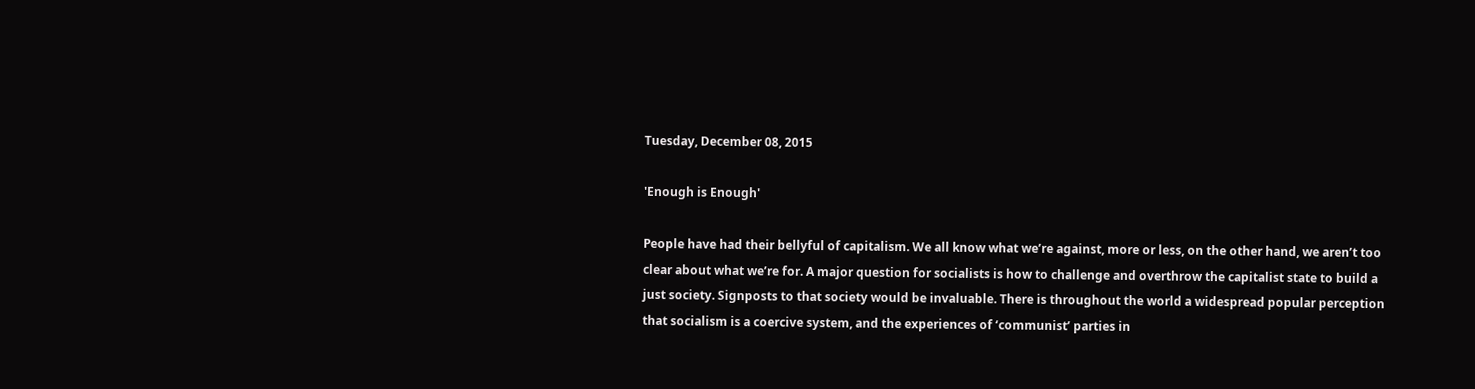Tuesday, December 08, 2015

'Enough is Enough'

People have had their bellyful of capitalism. We all know what we’re against, more or less, on the other hand, we aren’t too clear about what we’re for. A major question for socialists is how to challenge and overthrow the capitalist state to build a just society. Signposts to that society would be invaluable. There is throughout the world a widespread popular perception that socialism is a coercive system, and the experiences of ‘communist’ parties in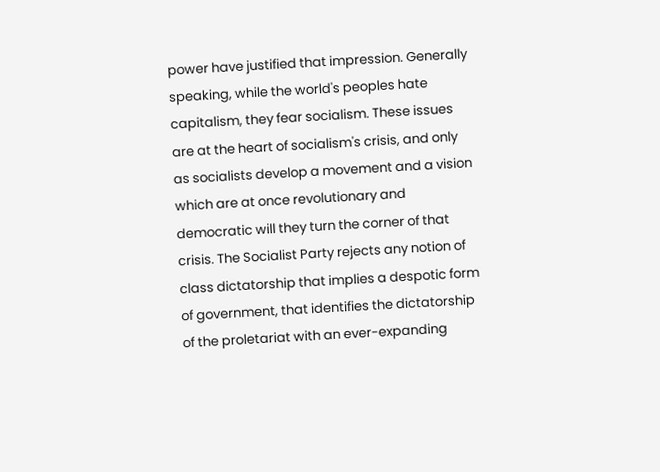power have justified that impression. Generally speaking, while the world's peoples hate capitalism, they fear socialism. These issues are at the heart of socialism's crisis, and only as socialists develop a movement and a vision which are at once revolutionary and democratic will they turn the corner of that crisis. The Socialist Party rejects any notion of class dictatorship that implies a despotic form of government, that identifies the dictatorship of the proletariat with an ever-expanding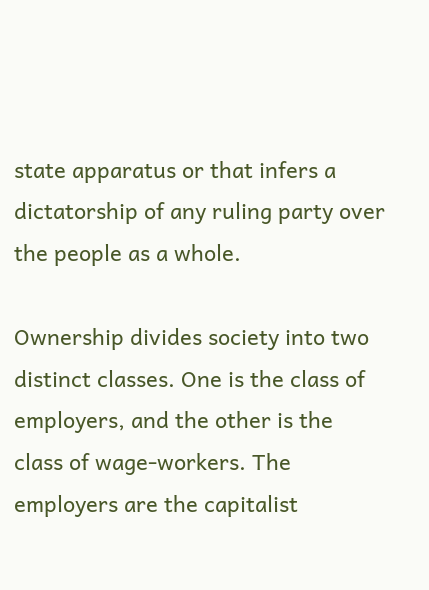state apparatus or that infers a dictatorship of any ruling party over the people as a whole.

Ownership divides society into two distinct classes. One is the class of employers, and the other is the class of wage-workers. The employers are the capitalist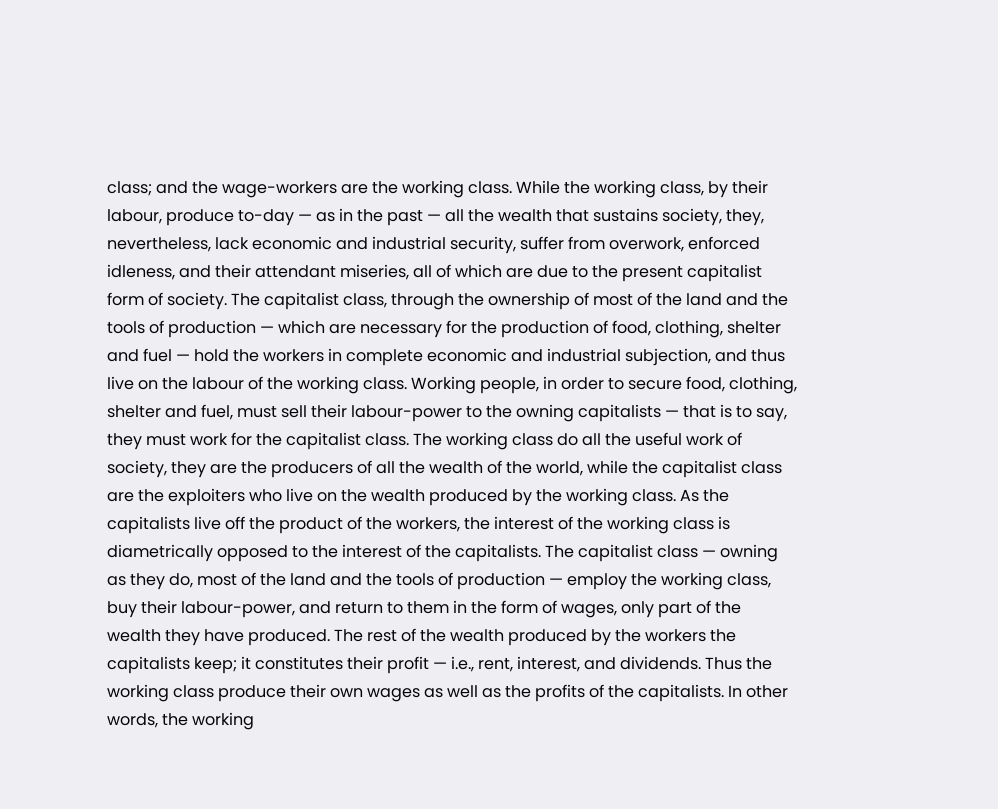class; and the wage-workers are the working class. While the working class, by their labour, produce to-day — as in the past — all the wealth that sustains society, they, nevertheless, lack economic and industrial security, suffer from overwork, enforced idleness, and their attendant miseries, all of which are due to the present capitalist form of society. The capitalist class, through the ownership of most of the land and the tools of production — which are necessary for the production of food, clothing, shelter and fuel — hold the workers in complete economic and industrial subjection, and thus live on the labour of the working class. Working people, in order to secure food, clothing, shelter and fuel, must sell their labour-power to the owning capitalists — that is to say, they must work for the capitalist class. The working class do all the useful work of society, they are the producers of all the wealth of the world, while the capitalist class are the exploiters who live on the wealth produced by the working class. As the capitalists live off the product of the workers, the interest of the working class is diametrically opposed to the interest of the capitalists. The capitalist class — owning as they do, most of the land and the tools of production — employ the working class, buy their labour-power, and return to them in the form of wages, only part of the wealth they have produced. The rest of the wealth produced by the workers the capitalists keep; it constitutes their profit — i.e., rent, interest, and dividends. Thus the working class produce their own wages as well as the profits of the capitalists. In other words, the working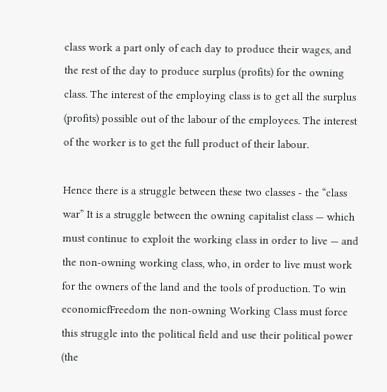class work a part only of each day to produce their wages, and the rest of the day to produce surplus (profits) for the owning class. The interest of the employing class is to get all the surplus (profits) possible out of the labour of the employees. The interest of the worker is to get the full product of their labour.

Hence there is a struggle between these two classes - the “class war” It is a struggle between the owning capitalist class — which must continue to exploit the working class in order to live — and the non-owning working class, who, in order to live must work for the owners of the land and the tools of production. To win economicfFreedom the non-owning Working Class must force this struggle into the political field and use their political power (the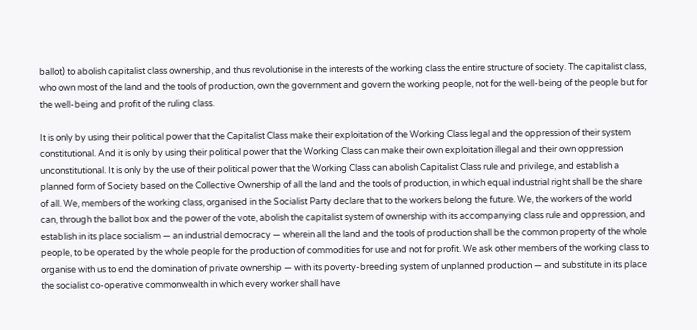ballot) to abolish capitalist class ownership, and thus revolutionise in the interests of the working class the entire structure of society. The capitalist class, who own most of the land and the tools of production, own the government and govern the working people, not for the well-being of the people but for the well-being and profit of the ruling class.

It is only by using their political power that the Capitalist Class make their exploitation of the Working Class legal and the oppression of their system constitutional. And it is only by using their political power that the Working Class can make their own exploitation illegal and their own oppression unconstitutional. It is only by the use of their political power that the Working Class can abolish Capitalist Class rule and privilege, and establish a planned form of Society based on the Collective Ownership of all the land and the tools of production, in which equal industrial right shall be the share of all. We, members of the working class, organised in the Socialist Party declare that to the workers belong the future. We, the workers of the world can, through the ballot box and the power of the vote, abolish the capitalist system of ownership with its accompanying class rule and oppression, and establish in its place socialism — an industrial democracy — wherein all the land and the tools of production shall be the common property of the whole people, to be operated by the whole people for the production of commodities for use and not for profit. We ask other members of the working class to organise with us to end the domination of private ownership — with its poverty-breeding system of unplanned production — and substitute in its place the socialist co-operative commonwealth in which every worker shall have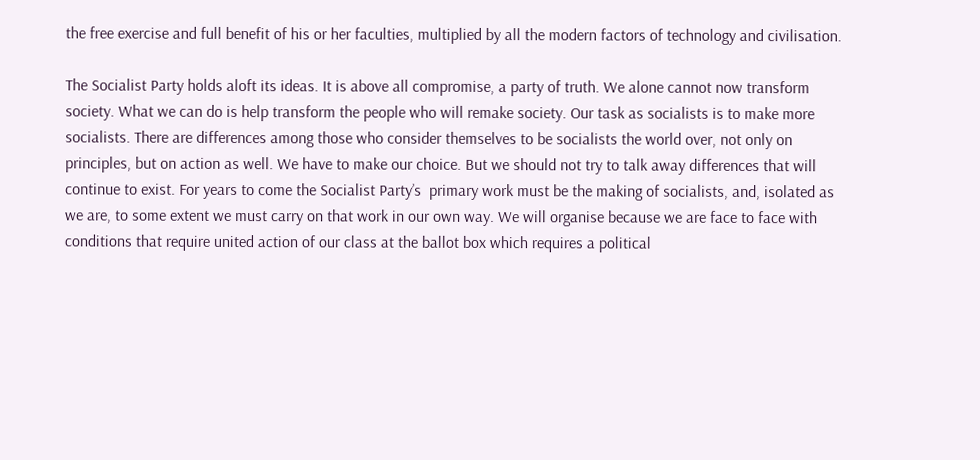the free exercise and full benefit of his or her faculties, multiplied by all the modern factors of technology and civilisation.

The Socialist Party holds aloft its ideas. It is above all compromise, a party of truth. We alone cannot now transform society. What we can do is help transform the people who will remake society. Our task as socialists is to make more socialists. There are differences among those who consider themselves to be socialists the world over, not only on principles, but on action as well. We have to make our choice. But we should not try to talk away differences that will continue to exist. For years to come the Socialist Party’s  primary work must be the making of socialists, and, isolated as we are, to some extent we must carry on that work in our own way. We will organise because we are face to face with conditions that require united action of our class at the ballot box which requires a political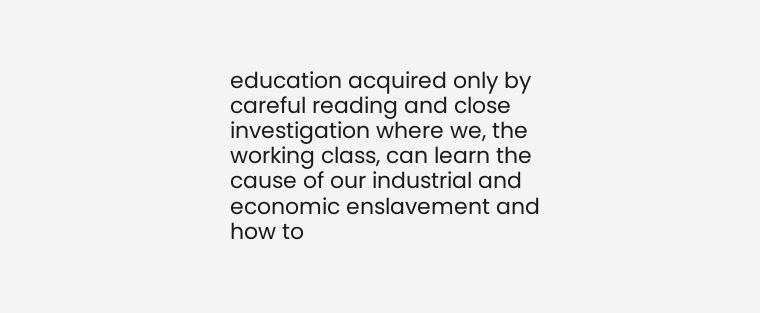education acquired only by careful reading and close investigation where we, the working class, can learn the cause of our industrial and economic enslavement and how to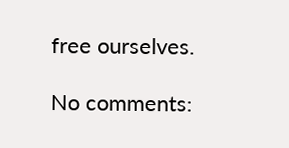free ourselves.

No comments: